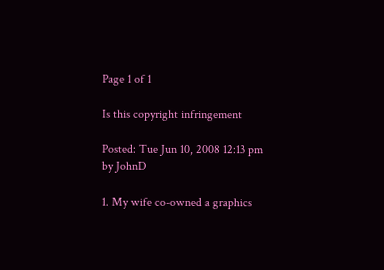Page 1 of 1

Is this copyright infringement

Posted: Tue Jun 10, 2008 12:13 pm
by JohnD

1. My wife co-owned a graphics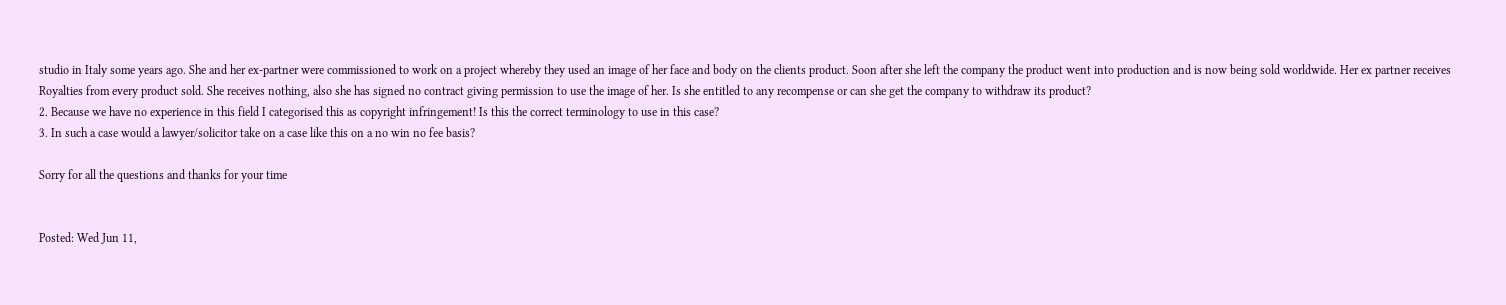studio in Italy some years ago. She and her ex-partner were commissioned to work on a project whereby they used an image of her face and body on the clients product. Soon after she left the company the product went into production and is now being sold worldwide. Her ex partner receives Royalties from every product sold. She receives nothing, also she has signed no contract giving permission to use the image of her. Is she entitled to any recompense or can she get the company to withdraw its product?
2. Because we have no experience in this field I categorised this as copyright infringement! Is this the correct terminology to use in this case?
3. In such a case would a lawyer/solicitor take on a case like this on a no win no fee basis?

Sorry for all the questions and thanks for your time


Posted: Wed Jun 11,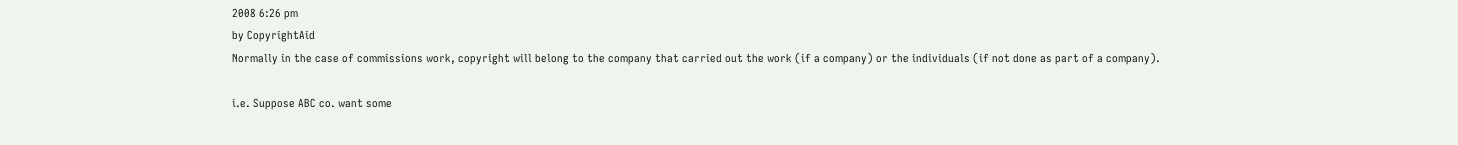2008 6:26 pm
by CopyrightAid
Normally in the case of commissions work, copyright will belong to the company that carried out the work (if a company) or the individuals (if not done as part of a company).

i.e. Suppose ABC co. want some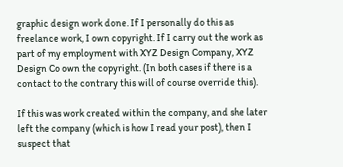graphic design work done. If I personally do this as freelance work, I own copyright. If I carry out the work as part of my employment with XYZ Design Company, XYZ Design Co own the copyright. (In both cases if there is a contact to the contrary this will of course override this).

If this was work created within the company, and she later left the company (which is how I read your post), then I suspect that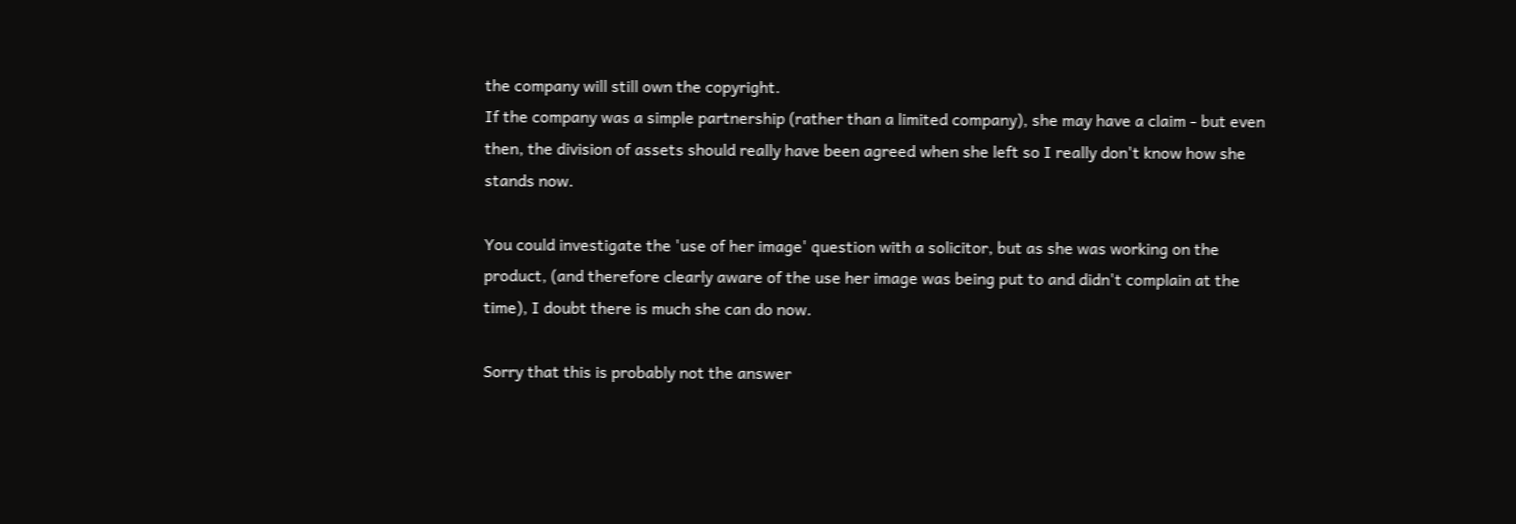the company will still own the copyright.
If the company was a simple partnership (rather than a limited company), she may have a claim - but even then, the division of assets should really have been agreed when she left so I really don't know how she stands now.

You could investigate the 'use of her image' question with a solicitor, but as she was working on the product, (and therefore clearly aware of the use her image was being put to and didn't complain at the time), I doubt there is much she can do now.

Sorry that this is probably not the answer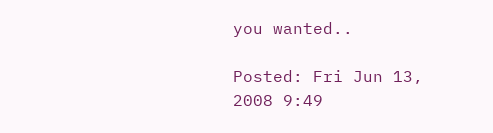you wanted..

Posted: Fri Jun 13, 2008 9:49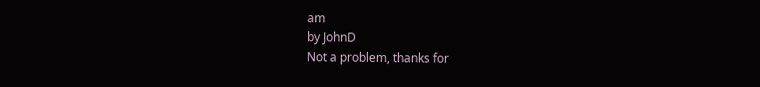am
by JohnD
Not a problem, thanks for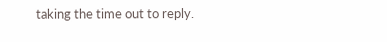taking the time out to reply.